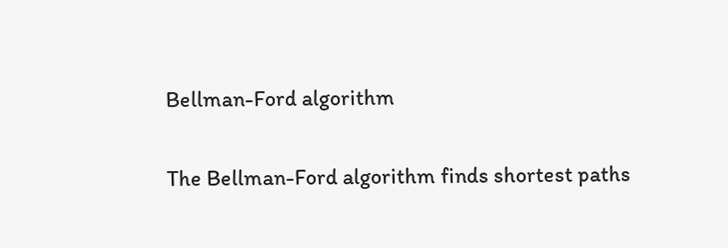Bellman-Ford algorithm

The Bellman-Ford algorithm finds shortest paths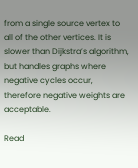from a single source vertex to all of the other vertices. It is slower than Dijkstra’s algorithm, but handles graphs where negative cycles occur, therefore negative weights are acceptable.

Read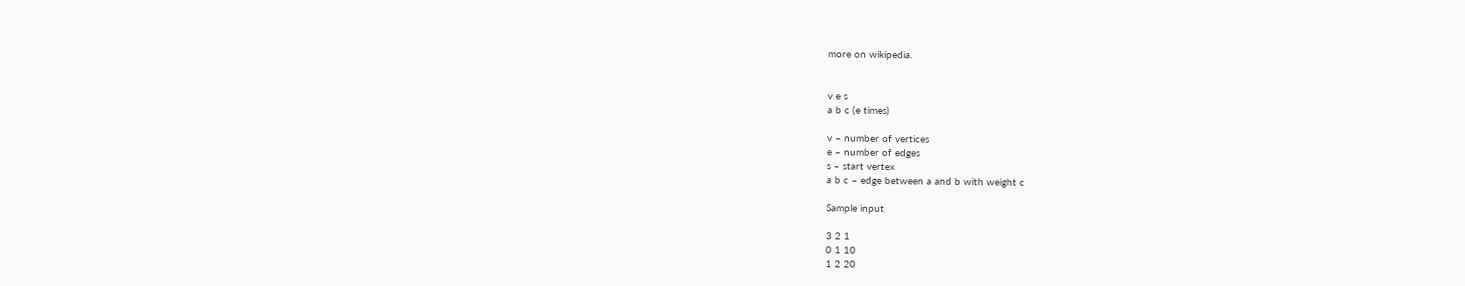more on wikipedia.


v e s
a b c (e times)

v – number of vertices
e – number of edges
s – start vertex
a b c – edge between a and b with weight c

Sample input

3 2 1
0 1 10
1 2 20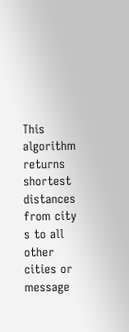This algorithm returns shortest distances from city s to all other cities or message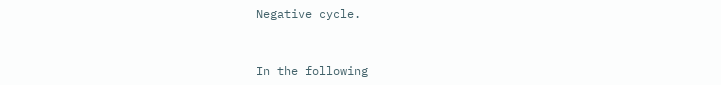Negative cycle.


In the following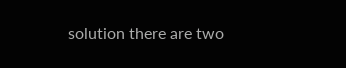solution there are two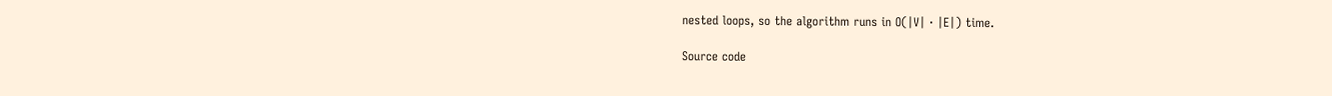nested loops, so the algorithm runs in O(|V| · |E|) time.

Source code